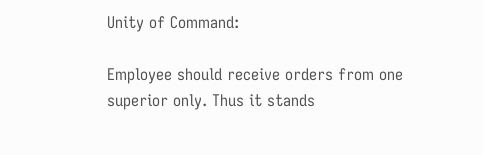Unity of Command:

Employee should receive orders from one superior only. Thus it stands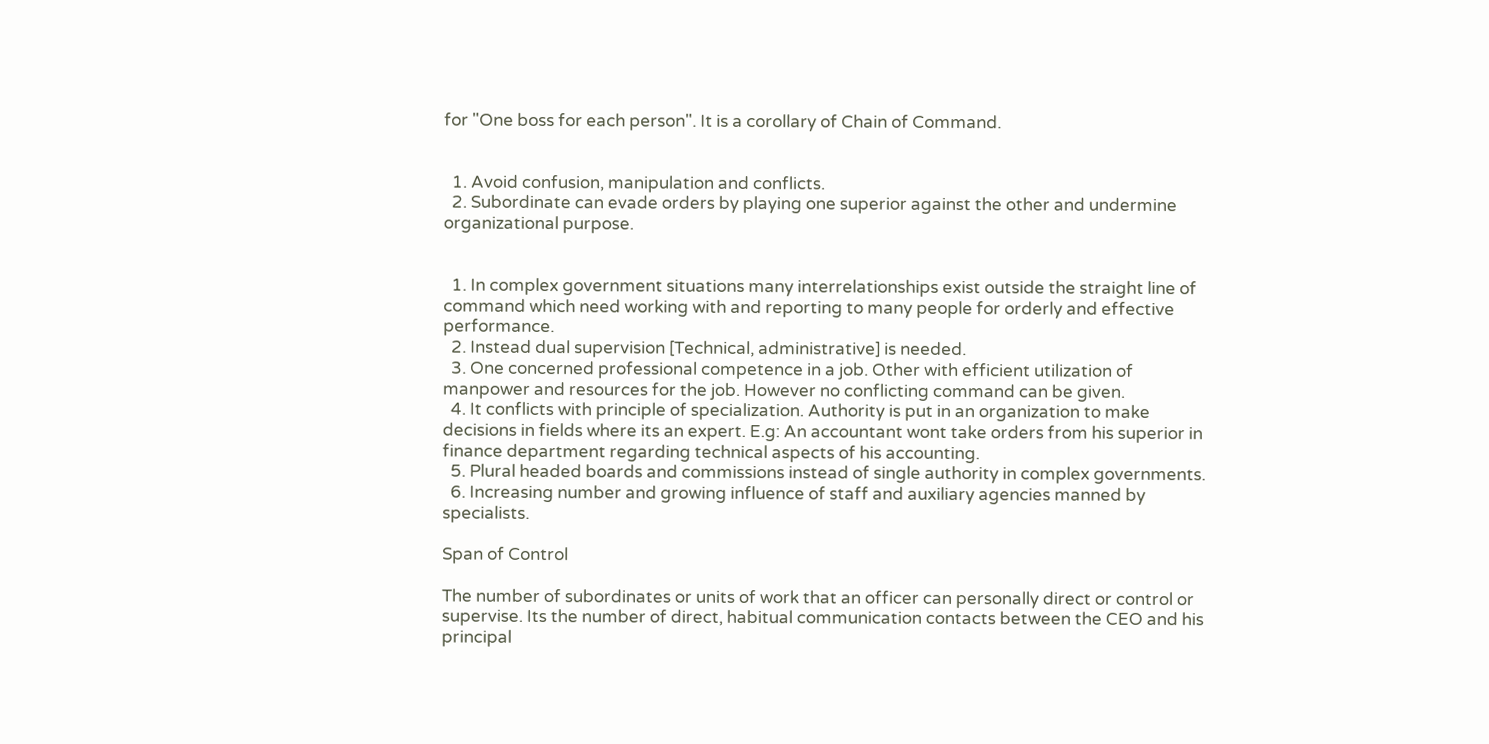for "One boss for each person". It is a corollary of Chain of Command.


  1. Avoid confusion, manipulation and conflicts.
  2. Subordinate can evade orders by playing one superior against the other and undermine organizational purpose.


  1. In complex government situations many interrelationships exist outside the straight line of command which need working with and reporting to many people for orderly and effective performance.
  2. Instead dual supervision [Technical, administrative] is needed.
  3. One concerned professional competence in a job. Other with efficient utilization of manpower and resources for the job. However no conflicting command can be given.
  4. It conflicts with principle of specialization. Authority is put in an organization to make decisions in fields where its an expert. E.g: An accountant wont take orders from his superior in finance department regarding technical aspects of his accounting.
  5. Plural headed boards and commissions instead of single authority in complex governments.
  6. Increasing number and growing influence of staff and auxiliary agencies manned by specialists.

Span of Control

The number of subordinates or units of work that an officer can personally direct or control or supervise. Its the number of direct, habitual communication contacts between the CEO and his principal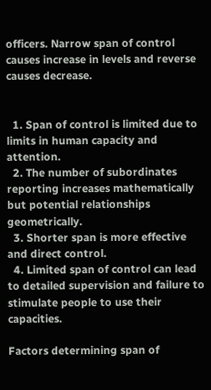officers. Narrow span of control causes increase in levels and reverse causes decrease.


  1. Span of control is limited due to limits in human capacity and attention.
  2. The number of subordinates reporting increases mathematically but potential relationships geometrically.
  3. Shorter span is more effective and direct control.
  4. Limited span of control can lead to detailed supervision and failure to stimulate people to use their capacities.

Factors determining span of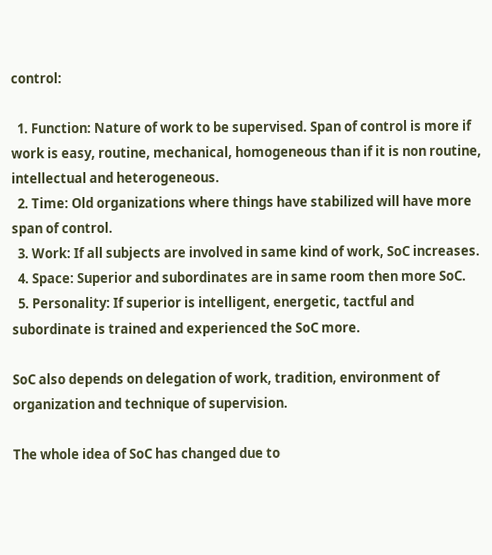control:

  1. Function: Nature of work to be supervised. Span of control is more if work is easy, routine, mechanical, homogeneous than if it is non routine, intellectual and heterogeneous.
  2. Time: Old organizations where things have stabilized will have more span of control.
  3. Work: If all subjects are involved in same kind of work, SoC increases.
  4. Space: Superior and subordinates are in same room then more SoC.
  5. Personality: If superior is intelligent, energetic, tactful and subordinate is trained and experienced the SoC more.

SoC also depends on delegation of work, tradition, environment of organization and technique of supervision.

The whole idea of SoC has changed due to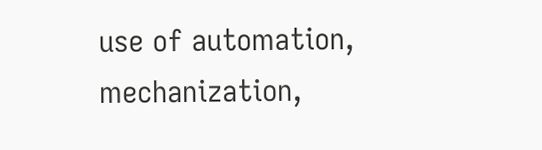use of automation, mechanization,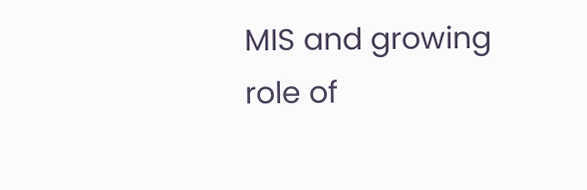MIS and growing role of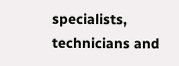specialists, technicians and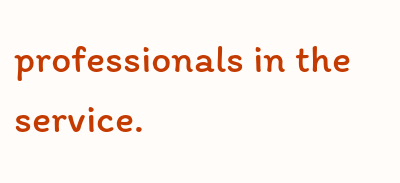professionals in the service.